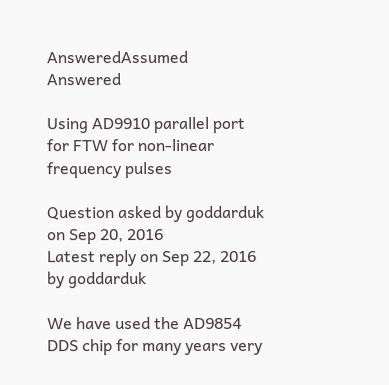AnsweredAssumed Answered

Using AD9910 parallel port for FTW for non-linear frequency pulses

Question asked by goddarduk on Sep 20, 2016
Latest reply on Sep 22, 2016 by goddarduk

We have used the AD9854 DDS chip for many years very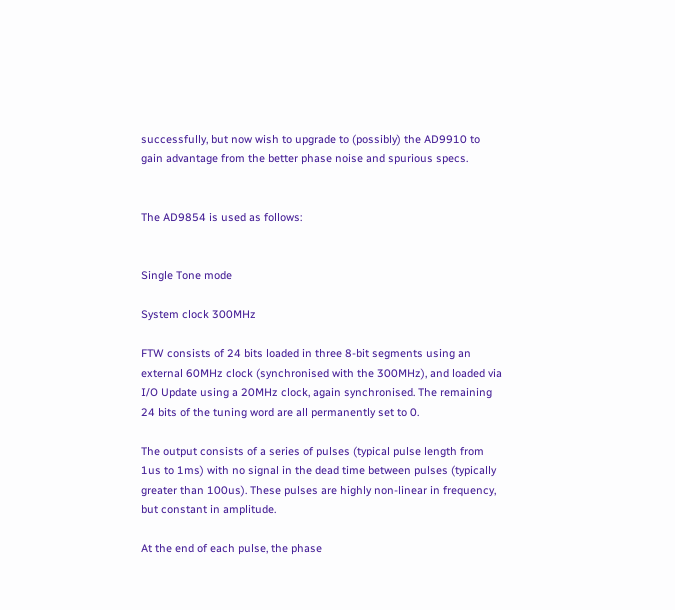successfully, but now wish to upgrade to (possibly) the AD9910 to gain advantage from the better phase noise and spurious specs.


The AD9854 is used as follows:


Single Tone mode

System clock 300MHz

FTW consists of 24 bits loaded in three 8-bit segments using an external 60MHz clock (synchronised with the 300MHz), and loaded via I/O Update using a 20MHz clock, again synchronised. The remaining 24 bits of the tuning word are all permanently set to 0.

The output consists of a series of pulses (typical pulse length from 1us to 1ms) with no signal in the dead time between pulses (typically greater than 100us). These pulses are highly non-linear in frequency, but constant in amplitude.

At the end of each pulse, the phase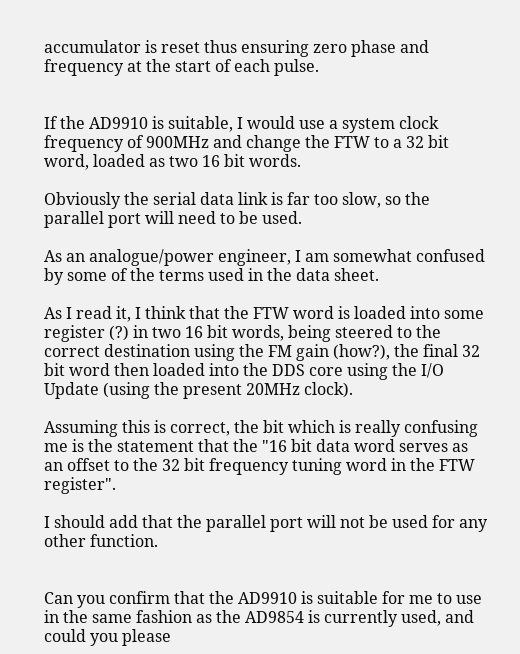accumulator is reset thus ensuring zero phase and frequency at the start of each pulse.


If the AD9910 is suitable, I would use a system clock frequency of 900MHz and change the FTW to a 32 bit word, loaded as two 16 bit words.

Obviously the serial data link is far too slow, so the parallel port will need to be used.

As an analogue/power engineer, I am somewhat confused by some of the terms used in the data sheet.

As I read it, I think that the FTW word is loaded into some register (?) in two 16 bit words, being steered to the correct destination using the FM gain (how?), the final 32 bit word then loaded into the DDS core using the I/O Update (using the present 20MHz clock).

Assuming this is correct, the bit which is really confusing me is the statement that the "16 bit data word serves as an offset to the 32 bit frequency tuning word in the FTW register".

I should add that the parallel port will not be used for any other function.


Can you confirm that the AD9910 is suitable for me to use in the same fashion as the AD9854 is currently used, and could you please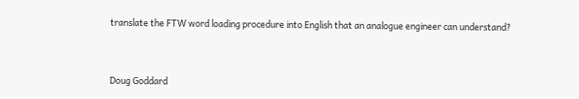translate the FTW word loading procedure into English that an analogue engineer can understand?



Doug Goddard